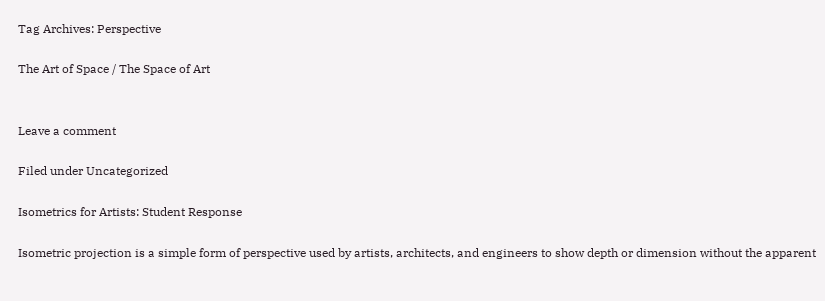Tag Archives: Perspective

The Art of Space / The Space of Art


Leave a comment

Filed under Uncategorized

Isometrics for Artists: Student Response

Isometric projection is a simple form of perspective used by artists, architects, and engineers to show depth or dimension without the apparent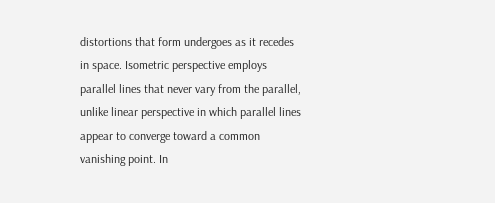distortions that form undergoes as it recedes in space. Isometric perspective employs parallel lines that never vary from the parallel, unlike linear perspective in which parallel lines appear to converge toward a common vanishing point. In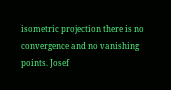isometric projection there is no convergence and no vanishing points. Josef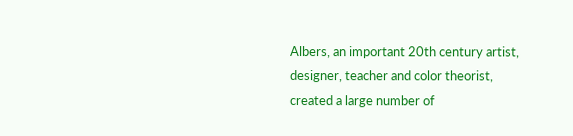Albers, an important 20th century artist, designer, teacher and color theorist, created a large number of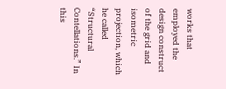works that employed the design construct of the grid and isometric projection, which he called “Structural Contellations.” In this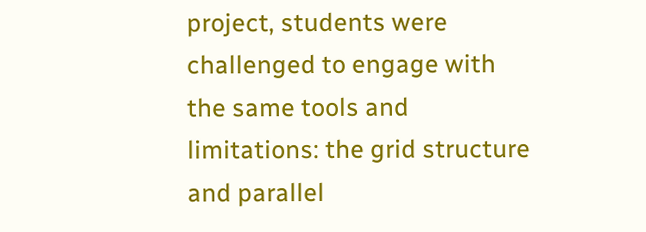project, students were challenged to engage with the same tools and limitations: the grid structure and parallel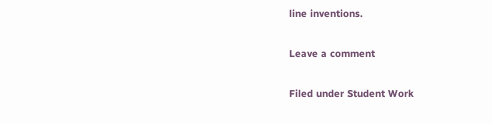line inventions.

Leave a comment

Filed under Student Work